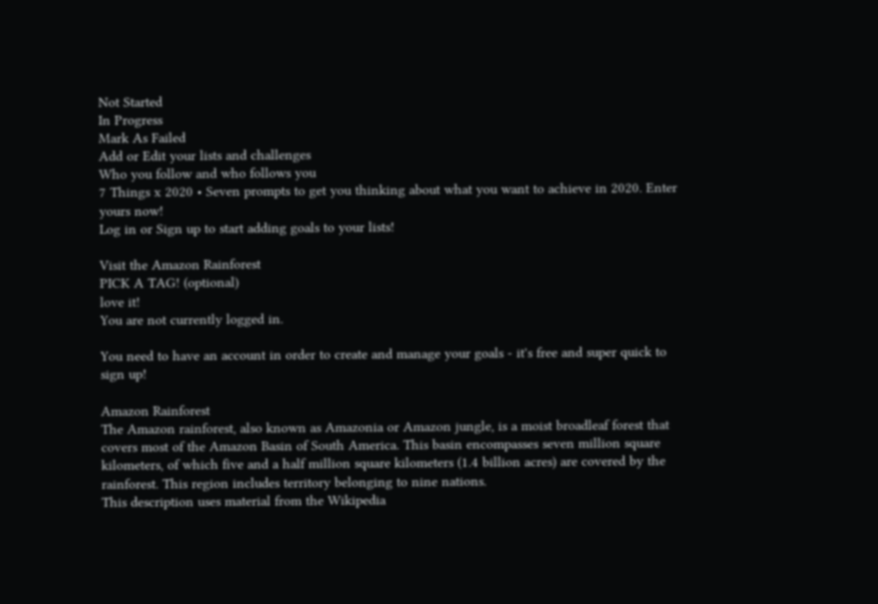Not Started
In Progress
Mark As Failed
Add or Edit your lists and challenges
Who you follow and who follows you
7 Things x 2020 • Seven prompts to get you thinking about what you want to achieve in 2020. Enter yours now!
Log in or Sign up to start adding goals to your lists!

Visit the Amazon Rainforest
PICK A TAG! (optional)
love it!
You are not currently logged in.

You need to have an account in order to create and manage your goals - it's free and super quick to sign up!

Amazon Rainforest
The Amazon rainforest, also known as Amazonia or Amazon jungle, is a moist broadleaf forest that covers most of the Amazon Basin of South America. This basin encompasses seven million square kilometers, of which five and a half million square kilometers (1.4 billion acres) are covered by the rainforest. This region includes territory belonging to nine nations.
This description uses material from the Wikipedia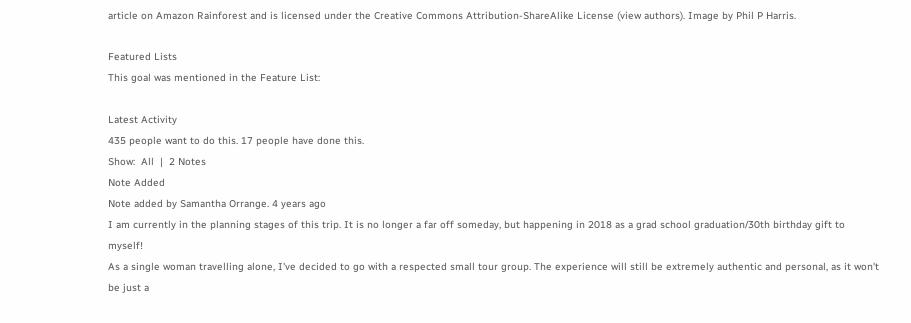article on Amazon Rainforest and is licensed under the Creative Commons Attribution-ShareAlike License (view authors). Image by Phil P Harris.

Featured Lists
This goal was mentioned in the Feature List:

Latest Activity
435 people want to do this. 17 people have done this.
Show:  All  |  2 Notes
Note Added
Note added by Samantha Orrange. 4 years ago
I am currently in the planning stages of this trip. It is no longer a far off someday, but happening in 2018 as a grad school graduation/30th birthday gift to myself!
As a single woman travelling alone, I've decided to go with a respected small tour group. The experience will still be extremely authentic and personal, as it won't be just a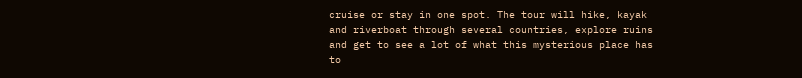cruise or stay in one spot. The tour will hike, kayak and riverboat through several countries, explore ruins and get to see a lot of what this mysterious place has to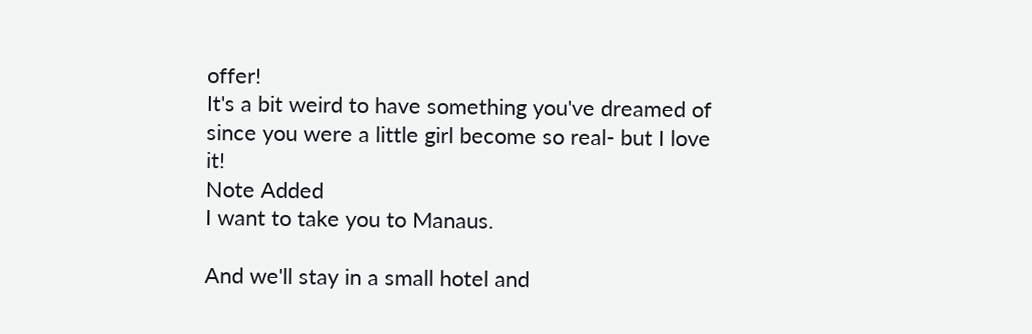offer!
It's a bit weird to have something you've dreamed of since you were a little girl become so real- but I love it!
Note Added
I want to take you to Manaus.

And we'll stay in a small hotel and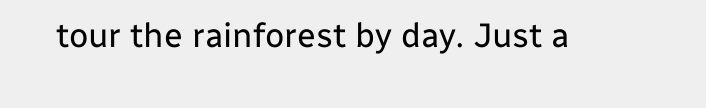tour the rainforest by day. Just a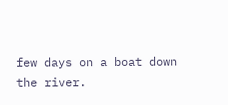few days on a boat down the river.